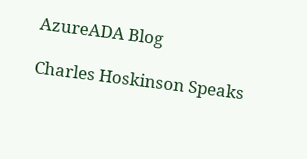AzureADA Blog

Charles Hoskinson Speaks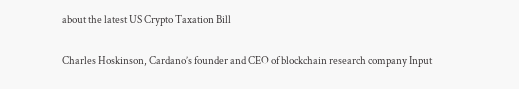about the latest US Crypto Taxation Bill

Charles Hoskinson, Cardano’s founder and CEO of blockchain research company Input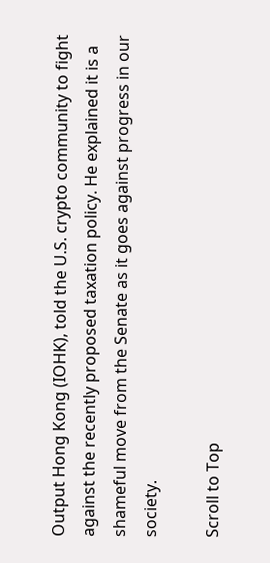Output Hong Kong (IOHK), told the U.S. crypto community to fight against the recently proposed taxation policy. He explained it is a shameful move from the Senate as it goes against progress in our society.

Scroll to Top